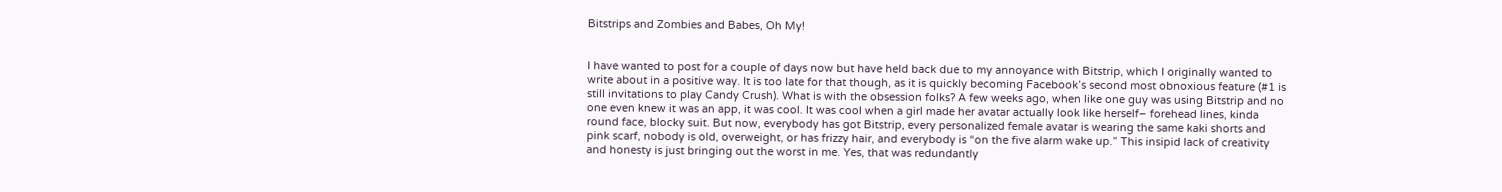Bitstrips and Zombies and Babes, Oh My!


I have wanted to post for a couple of days now but have held back due to my annoyance with Bitstrip, which I originally wanted to write about in a positive way. It is too late for that though, as it is quickly becoming Facebook’s second most obnoxious feature (#1 is still invitations to play Candy Crush). What is with the obsession folks? A few weeks ago, when like one guy was using Bitstrip and no one even knew it was an app, it was cool. It was cool when a girl made her avatar actually look like herself– forehead lines, kinda round face, blocky suit. But now, everybody has got Bitstrip, every personalized female avatar is wearing the same kaki shorts and pink scarf, nobody is old, overweight, or has frizzy hair, and everybody is “on the five alarm wake up.” This insipid lack of creativity and honesty is just bringing out the worst in me. Yes, that was redundantly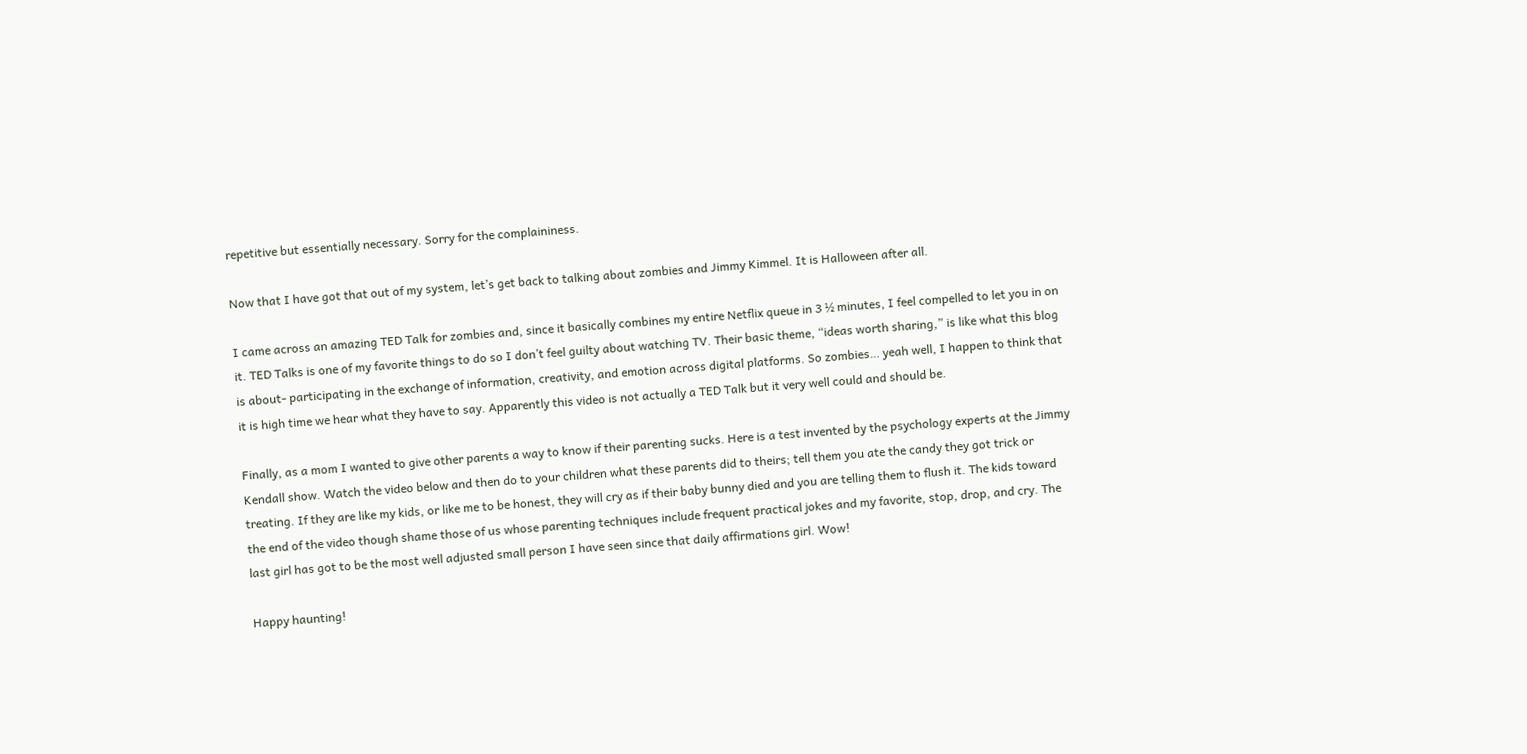repetitive but essentially necessary. Sorry for the complaininess.

Now that I have got that out of my system, let’s get back to talking about zombies and Jimmy Kimmel. It is Halloween after all.

I came across an amazing TED Talk for zombies and, since it basically combines my entire Netflix queue in 3 ½ minutes, I feel compelled to let you in on it. TED Talks is one of my favorite things to do so I don’t feel guilty about watching TV. Their basic theme, “ideas worth sharing,” is like what this blog is about- participating in the exchange of information, creativity, and emotion across digital platforms. So zombies… yeah well, I happen to think that it is high time we hear what they have to say. Apparently this video is not actually a TED Talk but it very well could and should be.

Finally, as a mom I wanted to give other parents a way to know if their parenting sucks. Here is a test invented by the psychology experts at the Jimmy Kendall show. Watch the video below and then do to your children what these parents did to theirs; tell them you ate the candy they got trick or treating. If they are like my kids, or like me to be honest, they will cry as if their baby bunny died and you are telling them to flush it. The kids toward the end of the video though shame those of us whose parenting techniques include frequent practical jokes and my favorite, stop, drop, and cry. The last girl has got to be the most well adjusted small person I have seen since that daily affirmations girl. Wow!

Happy haunting!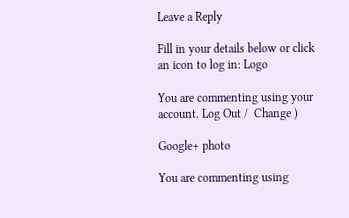Leave a Reply

Fill in your details below or click an icon to log in: Logo

You are commenting using your account. Log Out /  Change )

Google+ photo

You are commenting using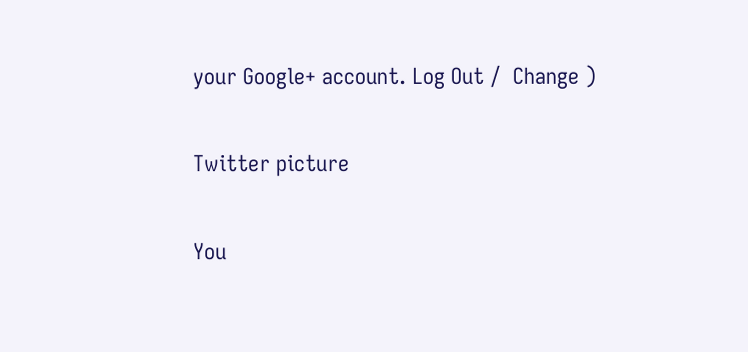your Google+ account. Log Out /  Change )

Twitter picture

You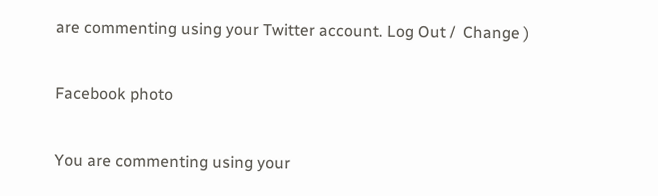are commenting using your Twitter account. Log Out /  Change )

Facebook photo

You are commenting using your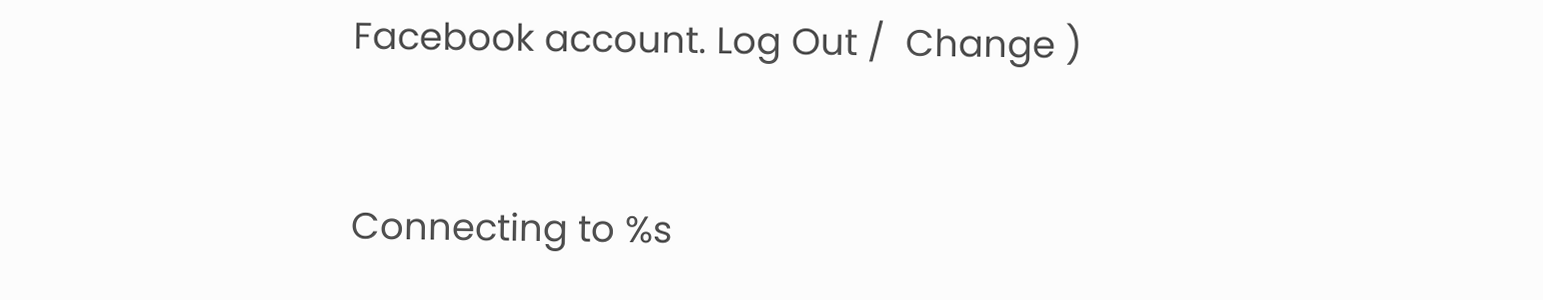Facebook account. Log Out /  Change )


Connecting to %s